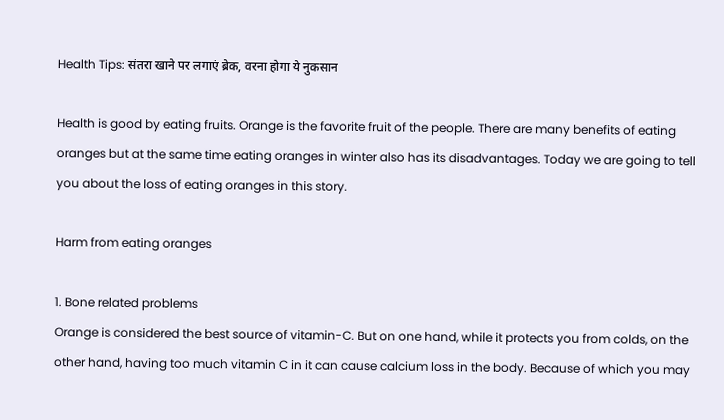Health Tips: संतरा खाने पर लगाएं ब्रेक, वरना होगा ये नुकसान

Health is good by eating fruits. Orange is the favorite fruit of the people. There are many benefits of eating oranges but at the same time eating oranges in winter also has its disadvantages. Today we are going to tell you about the loss of eating oranges in this story.

Harm from eating oranges

1. Bone related problems
Orange is considered the best source of vitamin-C. But on one hand, while it protects you from colds, on the other hand, having too much vitamin C in it can cause calcium loss in the body. Because of which you may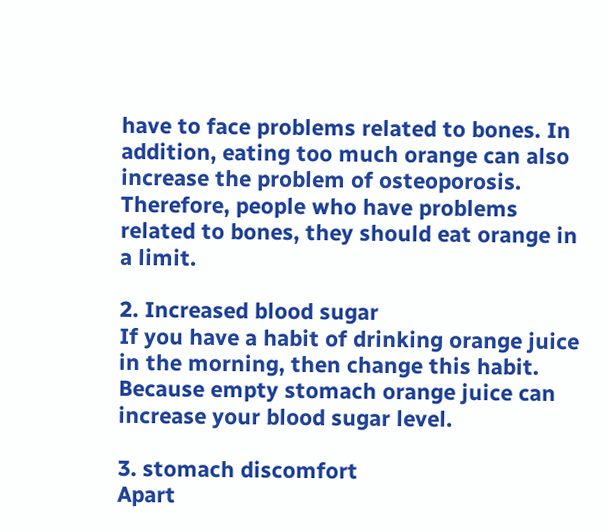have to face problems related to bones. In addition, eating too much orange can also increase the problem of osteoporosis. Therefore, people who have problems related to bones, they should eat orange in a limit.

2. Increased blood sugar
If you have a habit of drinking orange juice in the morning, then change this habit. Because empty stomach orange juice can increase your blood sugar level.

3. stomach discomfort
Apart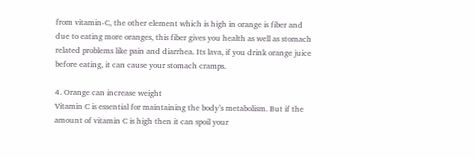from vitamin-C, the other element which is high in orange is fiber and due to eating more oranges, this fiber gives you health as well as stomach related problems like pain and diarrhea. Its lava, if you drink orange juice before eating, it can cause your stomach cramps.

4. Orange can increase weight
Vitamin C is essential for maintaining the body’s metabolism. But if the amount of vitamin C is high then it can spoil your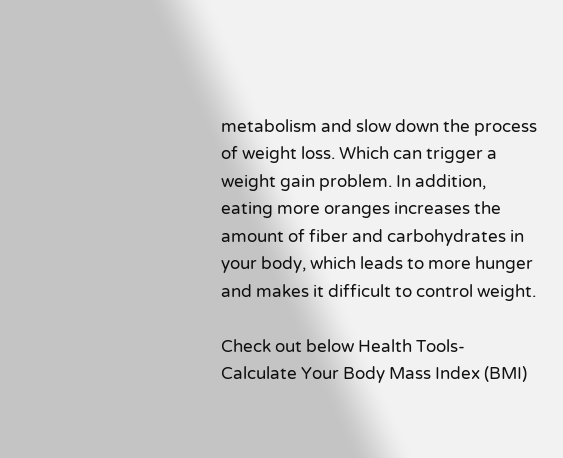metabolism and slow down the process of weight loss. Which can trigger a weight gain problem. In addition, eating more oranges increases the amount of fiber and carbohydrates in your body, which leads to more hunger and makes it difficult to control weight.

Check out below Health Tools-
Calculate Your Body Mass Index (BMI)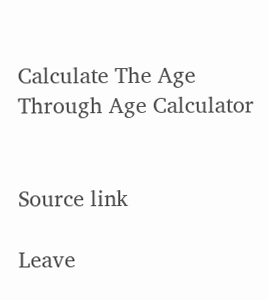Calculate The Age Through Age Calculator


Source link

Leave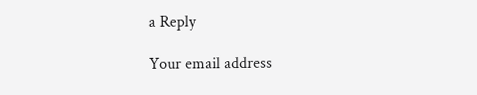a Reply

Your email address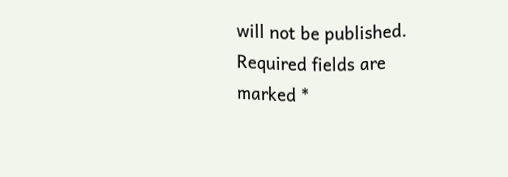will not be published. Required fields are marked *